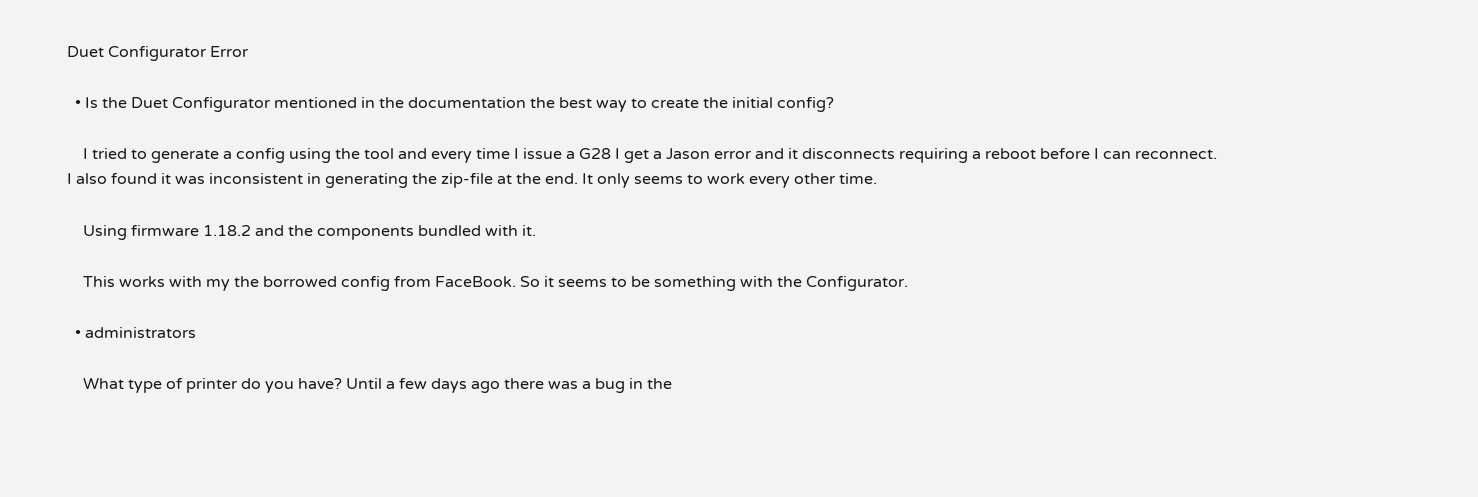Duet Configurator Error

  • Is the Duet Configurator mentioned in the documentation the best way to create the initial config?

    I tried to generate a config using the tool and every time I issue a G28 I get a Jason error and it disconnects requiring a reboot before I can reconnect. I also found it was inconsistent in generating the zip-file at the end. It only seems to work every other time.

    Using firmware 1.18.2 and the components bundled with it.

    This works with my the borrowed config from FaceBook. So it seems to be something with the Configurator.

  • administrators

    What type of printer do you have? Until a few days ago there was a bug in the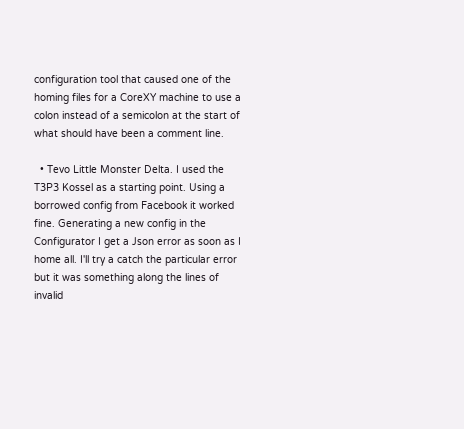configuration tool that caused one of the homing files for a CoreXY machine to use a colon instead of a semicolon at the start of what should have been a comment line.

  • Tevo Little Monster Delta. I used the T3P3 Kossel as a starting point. Using a borrowed config from Facebook it worked fine. Generating a new config in the Configurator I get a Json error as soon as I home all. I'll try a catch the particular error but it was something along the lines of invalid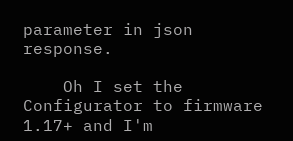parameter in json response.

    Oh I set the Configurator to firmware 1.17+ and I'm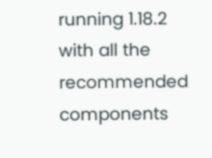running 1.18.2 with all the recommended components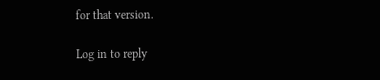for that version.

Log in to reply